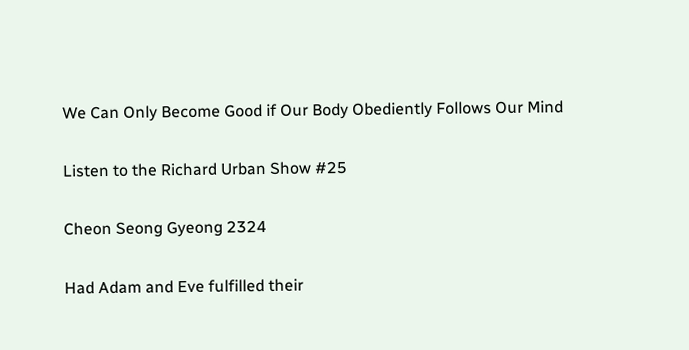We Can Only Become Good if Our Body Obediently Follows Our Mind

Listen to the Richard Urban Show #25

Cheon Seong Gyeong 2324

Had Adam and Eve fulfilled their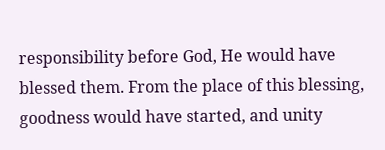responsibility before God, He would have blessed them. From the place of this blessing, goodness would have started, and unity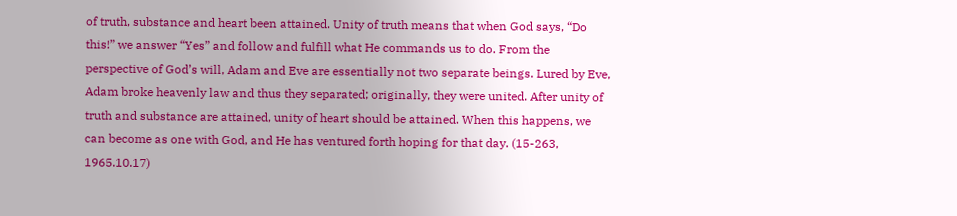of truth, substance and heart been attained. Unity of truth means that when God says, “Do this!” we answer “Yes” and follow and fulfill what He commands us to do. From the perspective of God’s will, Adam and Eve are essentially not two separate beings. Lured by Eve, Adam broke heavenly law and thus they separated; originally, they were united. After unity of truth and substance are attained, unity of heart should be attained. When this happens, we can become as one with God, and He has ventured forth hoping for that day. (15-263, 1965.10.17)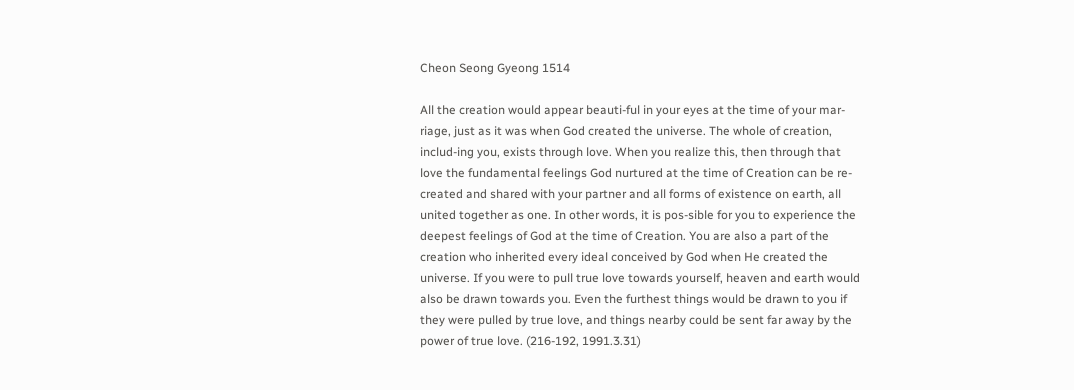Cheon Seong Gyeong 1514

All the creation would appear beauti-ful in your eyes at the time of your mar-riage, just as it was when God created the universe. The whole of creation, includ-ing you, exists through love. When you realize this, then through that love the fundamental feelings God nurtured at the time of Creation can be re-created and shared with your partner and all forms of existence on earth, all united together as one. In other words, it is pos-sible for you to experience the deepest feelings of God at the time of Creation. You are also a part of the creation who inherited every ideal conceived by God when He created the universe. If you were to pull true love towards yourself, heaven and earth would also be drawn towards you. Even the furthest things would be drawn to you if they were pulled by true love, and things nearby could be sent far away by the power of true love. (216-192, 1991.3.31)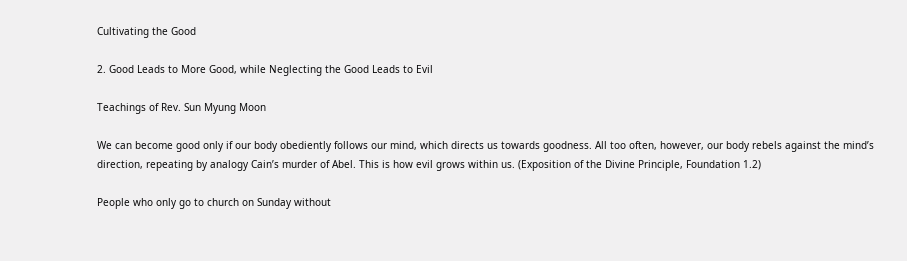Cultivating the Good

2. Good Leads to More Good, while Neglecting the Good Leads to Evil

Teachings of Rev. Sun Myung Moon

We can become good only if our body obediently follows our mind, which directs us towards goodness. All too often, however, our body rebels against the mind’s direction, repeating by analogy Cain’s murder of Abel. This is how evil grows within us. (Exposition of the Divine Principle, Foundation 1.2)

People who only go to church on Sunday without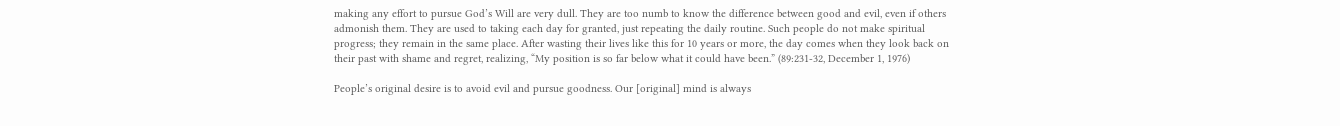making any effort to pursue God’s Will are very dull. They are too numb to know the difference between good and evil, even if others admonish them. They are used to taking each day for granted, just repeating the daily routine. Such people do not make spiritual progress; they remain in the same place. After wasting their lives like this for 10 years or more, the day comes when they look back on their past with shame and regret, realizing, “My position is so far below what it could have been.” (89:231-32, December 1, 1976)

People’s original desire is to avoid evil and pursue goodness. Our [original] mind is always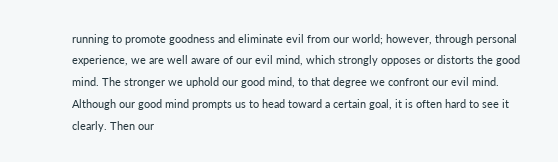running to promote goodness and eliminate evil from our world; however, through personal experience, we are well aware of our evil mind, which strongly opposes or distorts the good mind. The stronger we uphold our good mind, to that degree we confront our evil mind.
Although our good mind prompts us to head toward a certain goal, it is often hard to see it clearly. Then our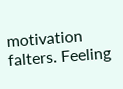motivation falters. Feeling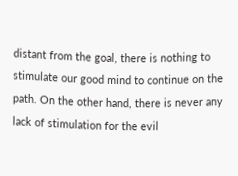distant from the goal, there is nothing to stimulate our good mind to continue on the path. On the other hand, there is never any lack of stimulation for the evil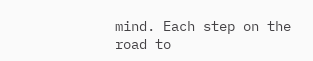mind. Each step on the road to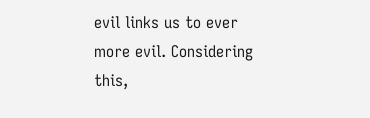evil links us to ever more evil. Considering this,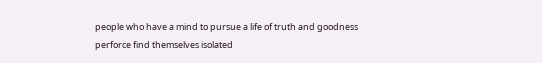people who have a mind to pursue a life of truth and goodness perforce find themselves isolated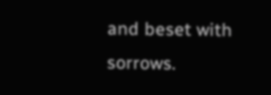and beset with sorrows.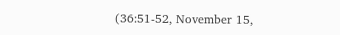(36:51-52, November 15,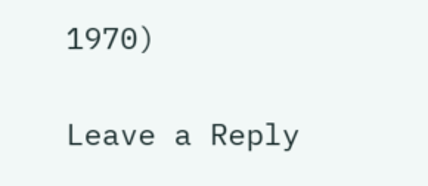1970)

Leave a Reply